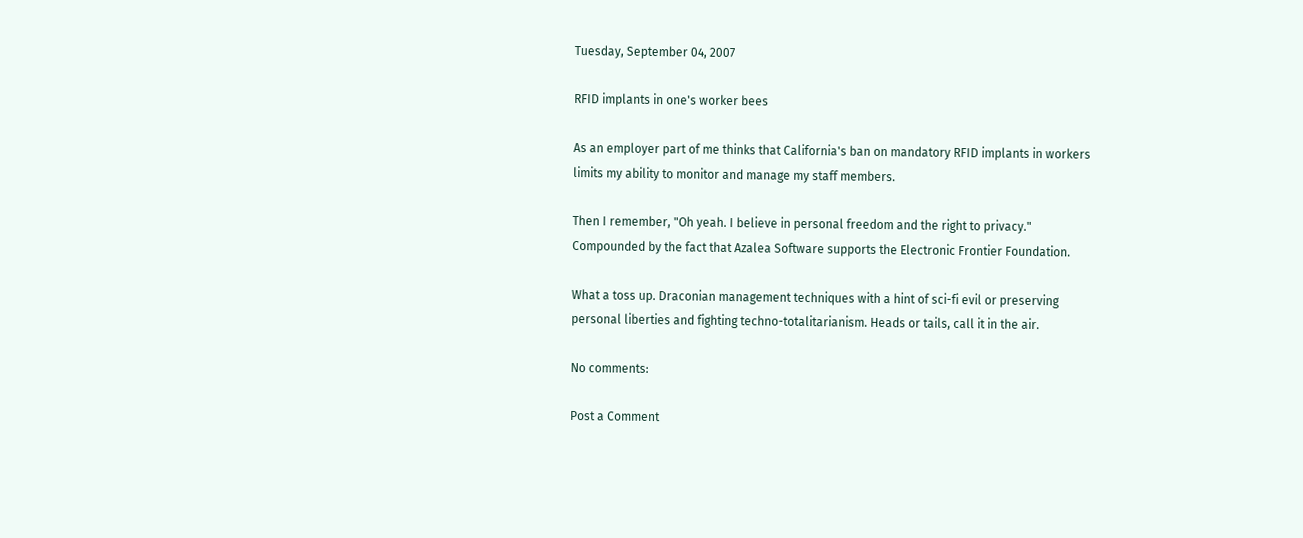Tuesday, September 04, 2007

RFID implants in one's worker bees

As an employer part of me thinks that California's ban on mandatory RFID implants in workers limits my ability to monitor and manage my staff members.

Then I remember, "Oh yeah. I believe in personal freedom and the right to privacy." Compounded by the fact that Azalea Software supports the Electronic Frontier Foundation.

What a toss up. Draconian management techniques with a hint of sci-fi evil or preserving personal liberties and fighting techno-totalitarianism. Heads or tails, call it in the air.

No comments:

Post a Comment